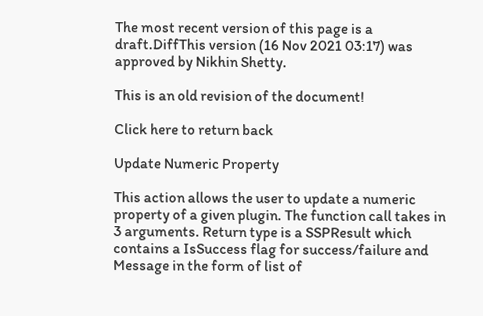The most recent version of this page is a draft.DiffThis version (16 Nov 2021 03:17) was approved by Nikhin Shetty.

This is an old revision of the document!

Click here to return back

Update Numeric Property

This action allows the user to update a numeric property of a given plugin. The function call takes in 3 arguments. Return type is a SSPResult which contains a IsSuccess flag for success/failure and Message in the form of list of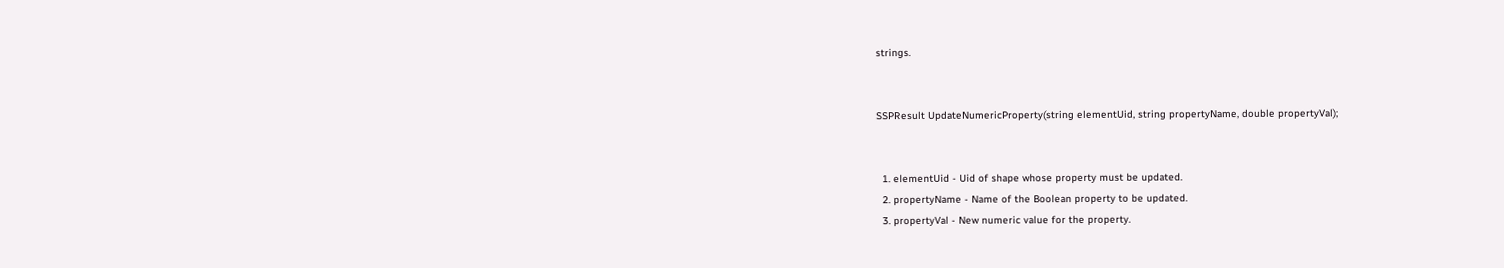strings.


SSPResult UpdateNumericProperty(string elementUid, string propertyName, double propertyVal);


  1. elementUid - Uid of shape whose property must be updated.
  2. propertyName - Name of the Boolean property to be updated.
  3. propertyVal - New numeric value for the property.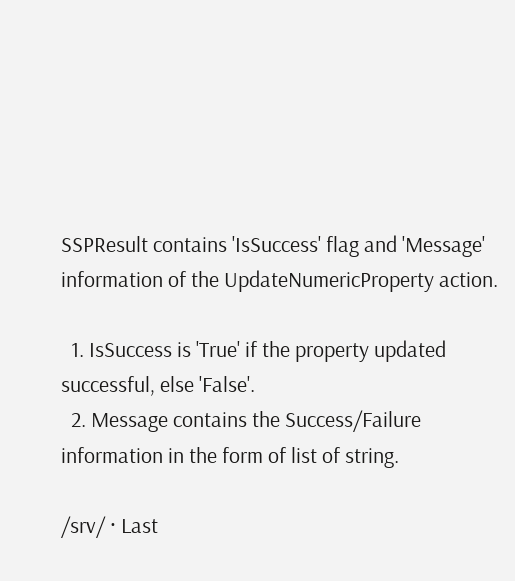SSPResult contains 'IsSuccess' flag and 'Message' information of the UpdateNumericProperty action.

  1. IsSuccess is 'True' if the property updated successful, else 'False'.
  2. Message contains the Success/Failure information in the form of list of string.

/srv/ · Last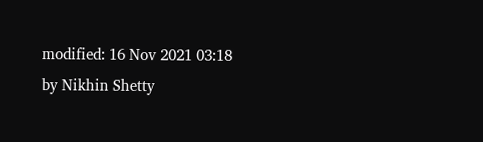modified: 16 Nov 2021 03:18 by Nikhin Shetty